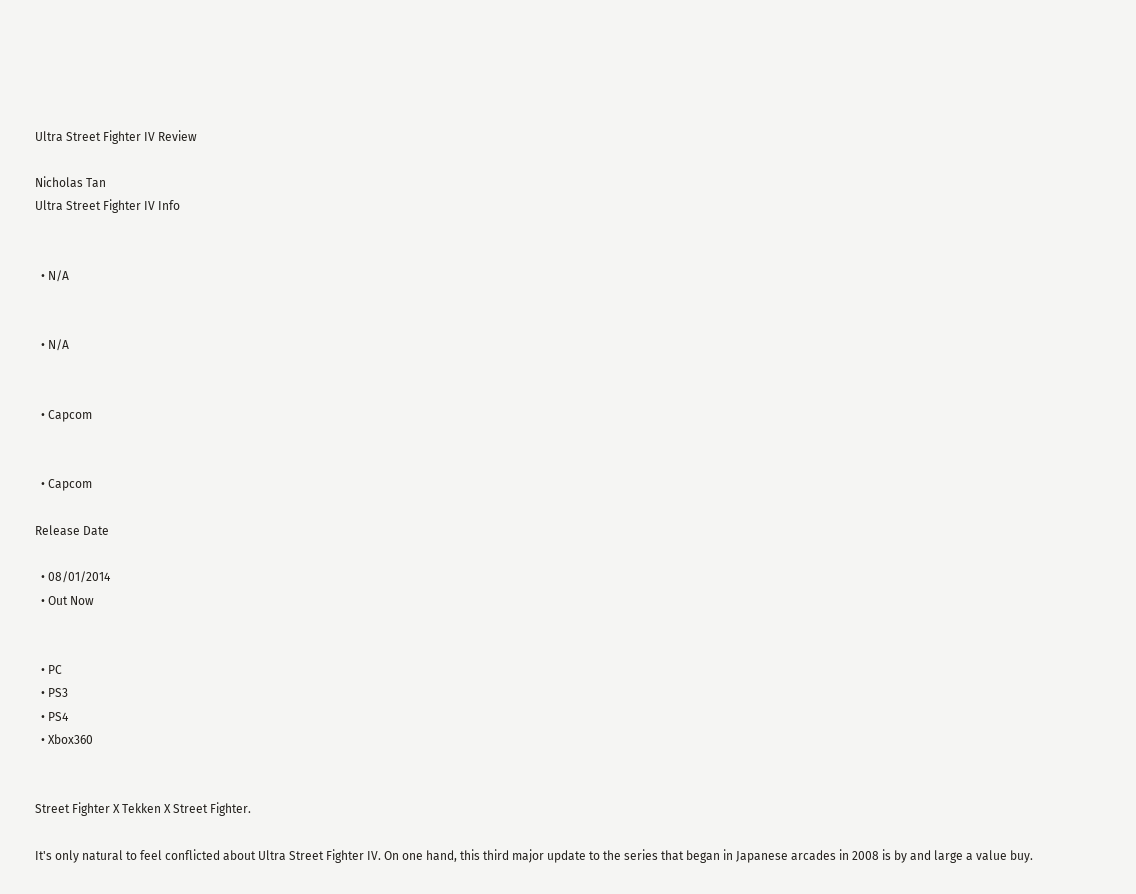Ultra Street Fighter IV Review

Nicholas Tan
Ultra Street Fighter IV Info


  • N/A


  • N/A


  • Capcom


  • Capcom

Release Date

  • 08/01/2014
  • Out Now


  • PC
  • PS3
  • PS4
  • Xbox360


Street Fighter X Tekken X Street Fighter.

It's only natural to feel conflicted about Ultra Street Fighter IV. On one hand, this third major update to the series that began in Japanese arcades in 2008 is by and large a value buy.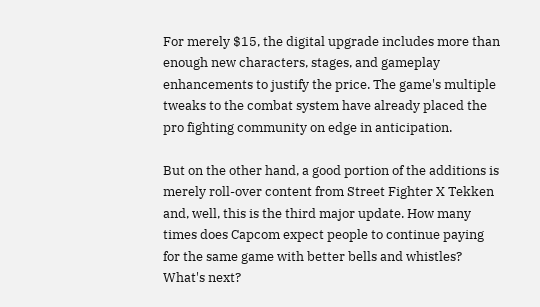For merely $15, the digital upgrade includes more than enough new characters, stages, and gameplay enhancements to justify the price. The game's multiple tweaks to the combat system have already placed the pro fighting community on edge in anticipation.

But on the other hand, a good portion of the additions is merely roll-over content from Street Fighter X Tekken and, well, this is the third major update. How many times does Capcom expect people to continue paying for the same game with better bells and whistles? What's next?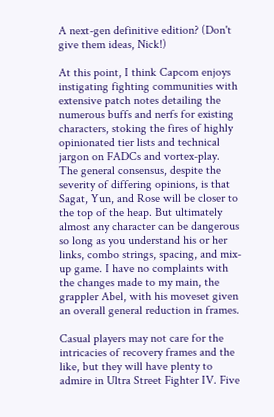A next-gen definitive edition? (Don't give them ideas, Nick!)

At this point, I think Capcom enjoys instigating fighting communities with extensive patch notes detailing the numerous buffs and nerfs for existing characters, stoking the fires of highly opinionated tier lists and technical jargon on FADCs and vortex-play. The general consensus, despite the severity of differing opinions, is that Sagat, Yun, and Rose will be closer to the top of the heap. But ultimately almost any character can be dangerous so long as you understand his or her links, combo strings, spacing, and mix-up game. I have no complaints with the changes made to my main, the grappler Abel, with his moveset given an overall general reduction in frames.

Casual players may not care for the intricacies of recovery frames and the like, but they will have plenty to admire in Ultra Street Fighter IV. Five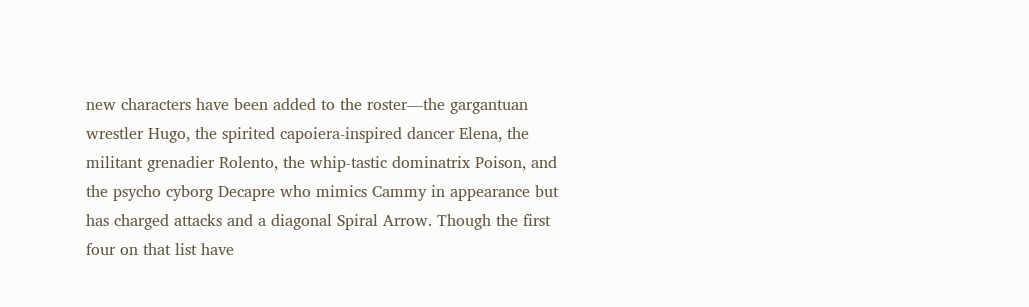new characters have been added to the roster—the gargantuan wrestler Hugo, the spirited capoiera-inspired dancer Elena, the militant grenadier Rolento, the whip-tastic dominatrix Poison, and the psycho cyborg Decapre who mimics Cammy in appearance but has charged attacks and a diagonal Spiral Arrow. Though the first four on that list have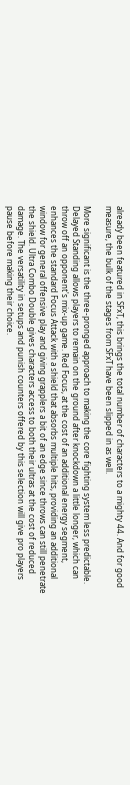already been featured in SFxT, this brings the total number of characters to a mighty 44. And for good measure, the bulk of the stages from SFxT have been slipped in as well.

More significant is the three-pronged approach to making the core fighting system less predictable. Delayed Standing allows players to remain on the ground after knockdown a little longer, which can throw off an opponent's mix-up game. Red Focus, at the cost of an additional energy segment, enhances the standard Focus Attack with a shield that absorbs multiple hits, providing an additional window for general offensive play and giving grapplers a bit of an edge since throws can still penetrate the shield. Ultra Combo Double gives characters access to both their ultras at the cost of reduced damage. The versatility in setups and punish counters offered by this selection will give pro players pause before making their choice.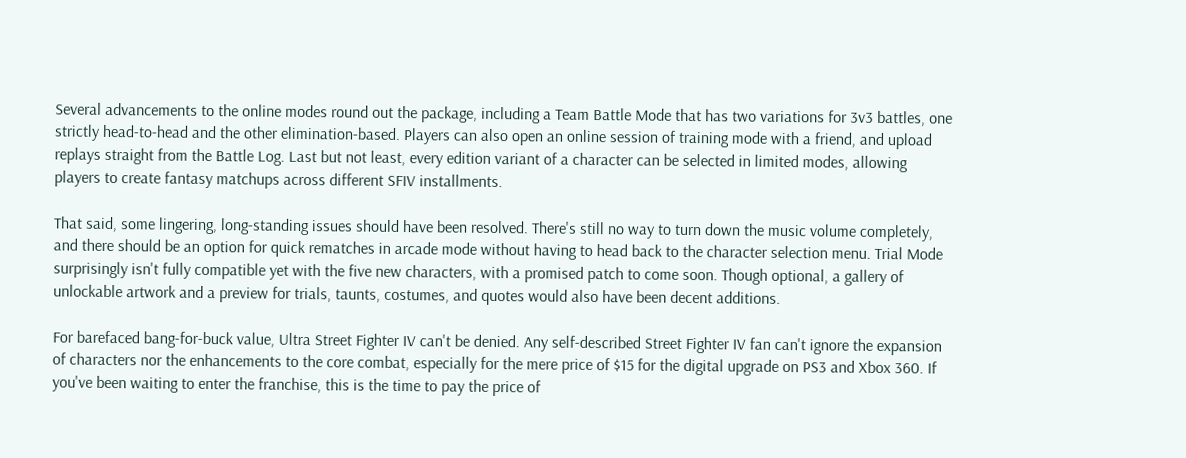Several advancements to the online modes round out the package, including a Team Battle Mode that has two variations for 3v3 battles, one strictly head-to-head and the other elimination-based. Players can also open an online session of training mode with a friend, and upload replays straight from the Battle Log. Last but not least, every edition variant of a character can be selected in limited modes, allowing players to create fantasy matchups across different SFIV installments.

That said, some lingering, long-standing issues should have been resolved. There's still no way to turn down the music volume completely, and there should be an option for quick rematches in arcade mode without having to head back to the character selection menu. Trial Mode surprisingly isn't fully compatible yet with the five new characters, with a promised patch to come soon. Though optional, a gallery of unlockable artwork and a preview for trials, taunts, costumes, and quotes would also have been decent additions.

For barefaced bang-for-buck value, Ultra Street Fighter IV can't be denied. Any self-described Street Fighter IV fan can't ignore the expansion of characters nor the enhancements to the core combat, especially for the mere price of $15 for the digital upgrade on PS3 and Xbox 360. If you've been waiting to enter the franchise, this is the time to pay the price of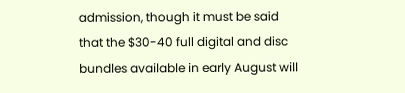admission, though it must be said that the $30-40 full digital and disc bundles available in early August will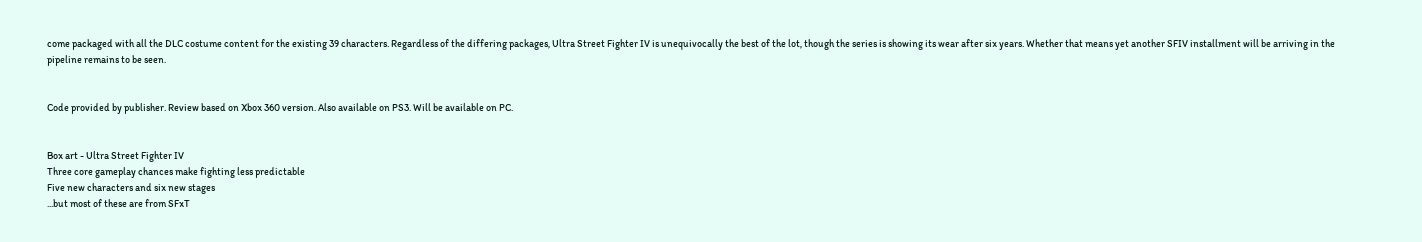come packaged with all the DLC costume content for the existing 39 characters. Regardless of the differing packages, Ultra Street Fighter IV is unequivocally the best of the lot, though the series is showing its wear after six years. Whether that means yet another SFIV installment will be arriving in the pipeline remains to be seen.


Code provided by publisher. Review based on Xbox 360 version. Also available on PS3. Will be available on PC.


Box art - Ultra Street Fighter IV
Three core gameplay chances make fighting less predictable
Five new characters and six new stages
...but most of these are from SFxT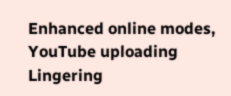Enhanced online modes, YouTube uploading
Lingering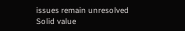issues remain unresolved
Solid value